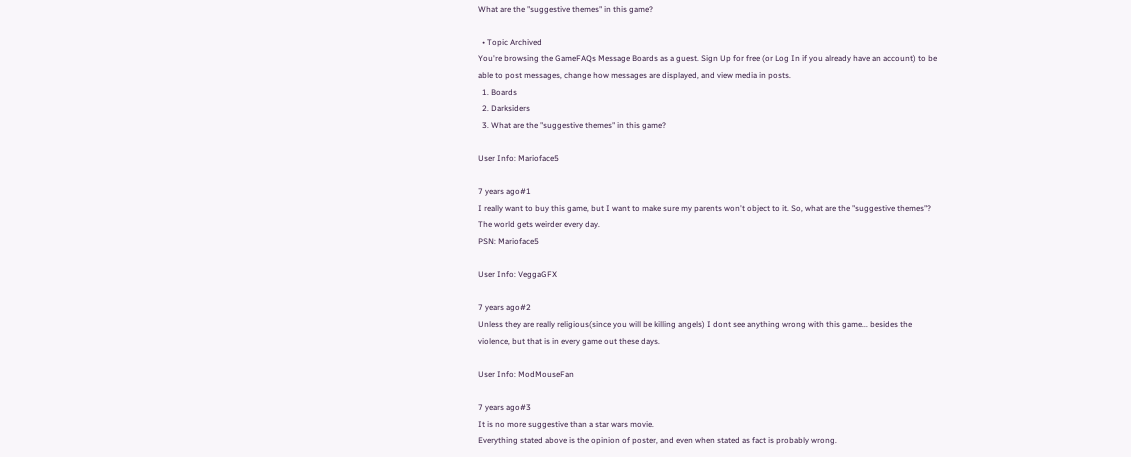What are the "suggestive themes" in this game?

  • Topic Archived
You're browsing the GameFAQs Message Boards as a guest. Sign Up for free (or Log In if you already have an account) to be able to post messages, change how messages are displayed, and view media in posts.
  1. Boards
  2. Darksiders
  3. What are the "suggestive themes" in this game?

User Info: Marioface5

7 years ago#1
I really want to buy this game, but I want to make sure my parents won't object to it. So, what are the "suggestive themes"?
The world gets weirder every day.
PSN: Marioface5

User Info: VeggaGFX

7 years ago#2
Unless they are really religious(since you will be killing angels) I dont see anything wrong with this game... besides the violence, but that is in every game out these days.

User Info: ModMouseFan

7 years ago#3
It is no more suggestive than a star wars movie.
Everything stated above is the opinion of poster, and even when stated as fact is probably wrong.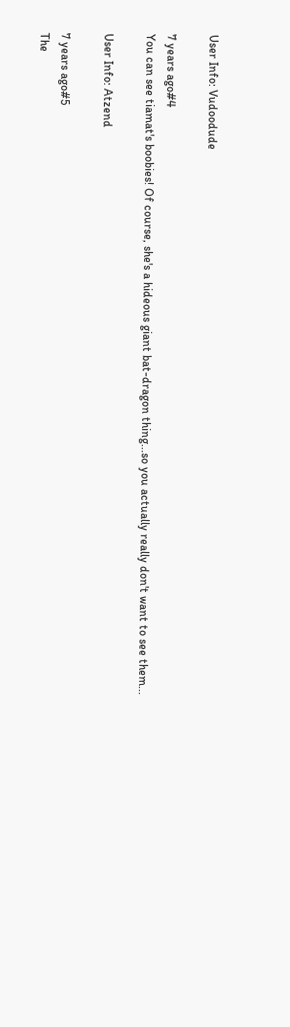User Info: Vudoodude

7 years ago#4
You can see tiamat's boobies! Of course, she's a hideous giant bat-dragon thing...so you actually really don't want to see them...

User Info: Atzend

7 years ago#5
The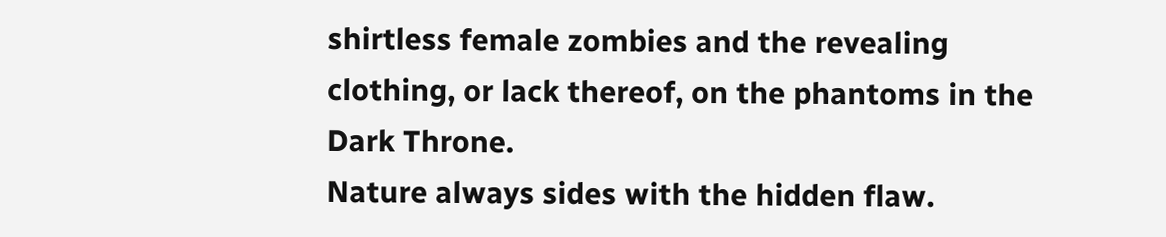shirtless female zombies and the revealing clothing, or lack thereof, on the phantoms in the Dark Throne.
Nature always sides with the hidden flaw.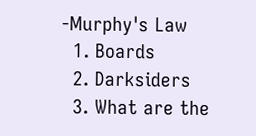-Murphy's Law
  1. Boards
  2. Darksiders
  3. What are the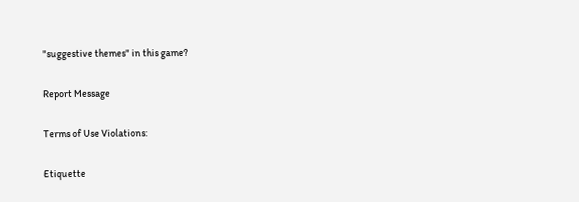"suggestive themes" in this game?

Report Message

Terms of Use Violations:

Etiquette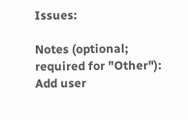Issues:

Notes (optional; required for "Other"):
Add user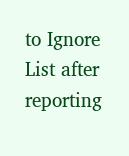to Ignore List after reporting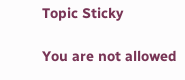Topic Sticky

You are not allowed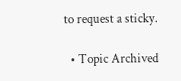to request a sticky.

  • Topic Archived